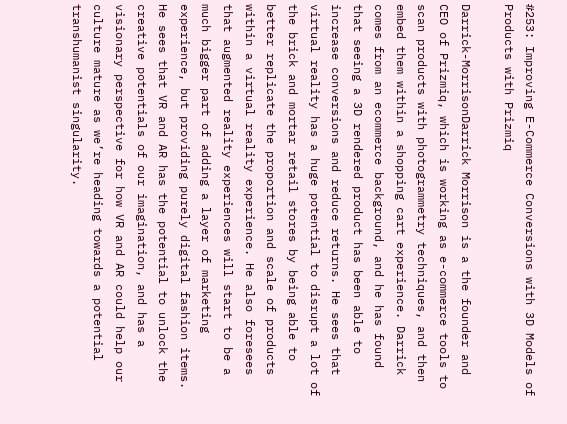#253: Improving E-Commerce Conversions with 3D Models of Products with Prizmiq

Darrick-MorrisonDarrick Morrison is a the founder and CEO of Prizmiq, which is working as e-commerce tools to scan products with photogrammetry techniques, and then embed them within a shopping cart experience. Darrick comes from an ecommerce background, and he has found that seeing a 3D rendered product has been able to increase conversions and reduce returns. He sees that virtual reality has a huge potential to disrupt a lot of the brick and mortar retail stores by being able to better replicate the proportion and scale of products within a virtual reality experience. He also foresees that augmented reality experiences will start to be a much bigger part of adding a layer of marketing experience, but providing purely digital fashion items. He sees that VR and AR has the potential to unlock the creative potentials of our imagination, and has a visionary perspective for how VR and AR could help our culture mature as we’re heading towards a potential transhumanist singularity.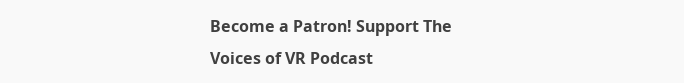Become a Patron! Support The Voices of VR Podcast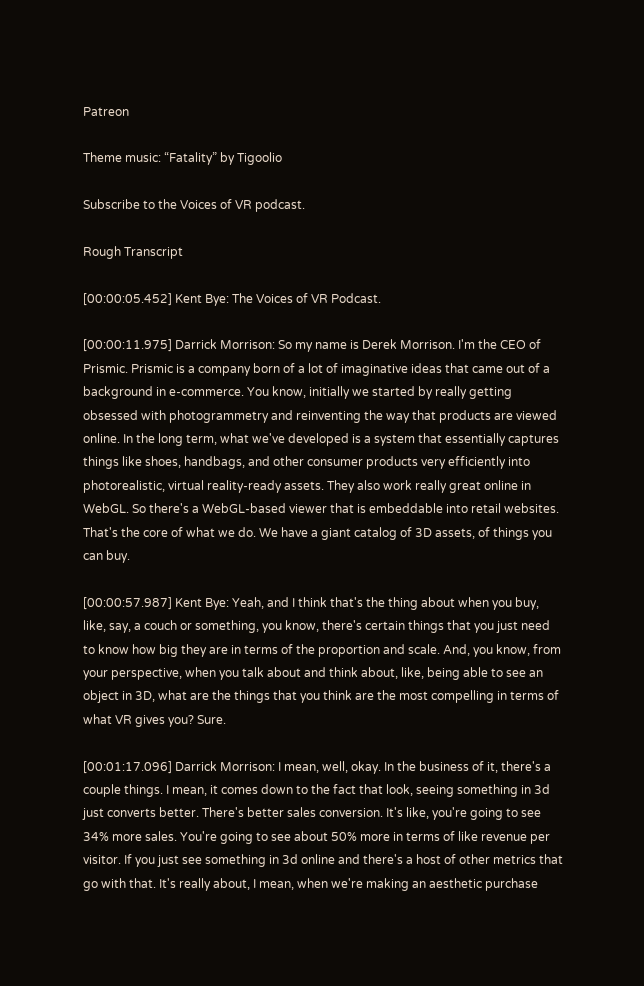Patreon

Theme music: “Fatality” by Tigoolio

Subscribe to the Voices of VR podcast.

Rough Transcript

[00:00:05.452] Kent Bye: The Voices of VR Podcast.

[00:00:11.975] Darrick Morrison: So my name is Derek Morrison. I'm the CEO of Prismic. Prismic is a company born of a lot of imaginative ideas that came out of a background in e-commerce. You know, initially we started by really getting obsessed with photogrammetry and reinventing the way that products are viewed online. In the long term, what we've developed is a system that essentially captures things like shoes, handbags, and other consumer products very efficiently into photorealistic, virtual reality-ready assets. They also work really great online in WebGL. So there's a WebGL-based viewer that is embeddable into retail websites. That's the core of what we do. We have a giant catalog of 3D assets, of things you can buy.

[00:00:57.987] Kent Bye: Yeah, and I think that's the thing about when you buy, like, say, a couch or something, you know, there's certain things that you just need to know how big they are in terms of the proportion and scale. And, you know, from your perspective, when you talk about and think about, like, being able to see an object in 3D, what are the things that you think are the most compelling in terms of what VR gives you? Sure.

[00:01:17.096] Darrick Morrison: I mean, well, okay. In the business of it, there's a couple things. I mean, it comes down to the fact that look, seeing something in 3d just converts better. There's better sales conversion. It's like, you're going to see 34% more sales. You're going to see about 50% more in terms of like revenue per visitor. If you just see something in 3d online and there's a host of other metrics that go with that. It's really about, I mean, when we're making an aesthetic purchase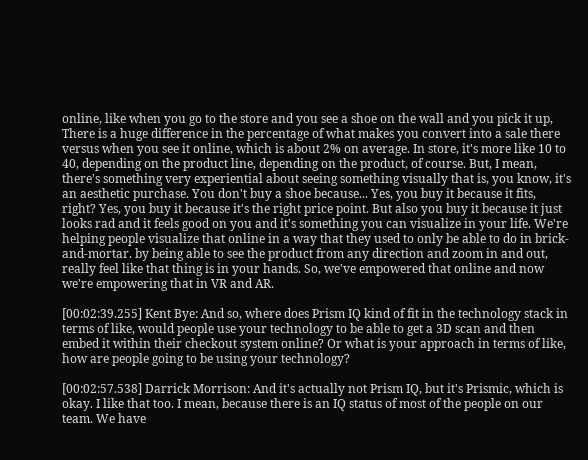online, like when you go to the store and you see a shoe on the wall and you pick it up, There is a huge difference in the percentage of what makes you convert into a sale there versus when you see it online, which is about 2% on average. In store, it's more like 10 to 40, depending on the product line, depending on the product, of course. But, I mean, there's something very experiential about seeing something visually that is, you know, it's an aesthetic purchase. You don't buy a shoe because... Yes, you buy it because it fits, right? Yes, you buy it because it's the right price point. But also you buy it because it just looks rad and it feels good on you and it's something you can visualize in your life. We're helping people visualize that online in a way that they used to only be able to do in brick-and-mortar. by being able to see the product from any direction and zoom in and out, really feel like that thing is in your hands. So, we've empowered that online and now we're empowering that in VR and AR.

[00:02:39.255] Kent Bye: And so, where does Prism IQ kind of fit in the technology stack in terms of like, would people use your technology to be able to get a 3D scan and then embed it within their checkout system online? Or what is your approach in terms of like, how are people going to be using your technology?

[00:02:57.538] Darrick Morrison: And it's actually not Prism IQ, but it's Prismic, which is okay. I like that too. I mean, because there is an IQ status of most of the people on our team. We have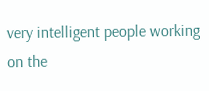very intelligent people working on the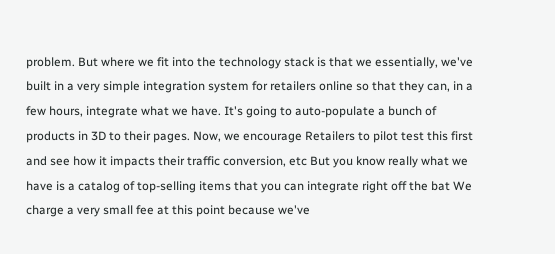problem. But where we fit into the technology stack is that we essentially, we've built in a very simple integration system for retailers online so that they can, in a few hours, integrate what we have. It's going to auto-populate a bunch of products in 3D to their pages. Now, we encourage Retailers to pilot test this first and see how it impacts their traffic conversion, etc But you know really what we have is a catalog of top-selling items that you can integrate right off the bat We charge a very small fee at this point because we've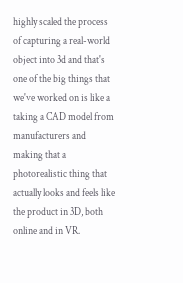highly scaled the process of capturing a real-world object into 3d and that's one of the big things that we've worked on is like a taking a CAD model from manufacturers and making that a photorealistic thing that actually looks and feels like the product in 3D, both online and in VR.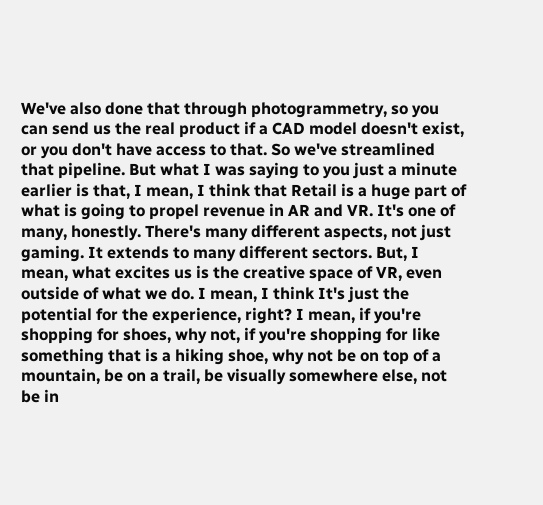We've also done that through photogrammetry, so you can send us the real product if a CAD model doesn't exist, or you don't have access to that. So we've streamlined that pipeline. But what I was saying to you just a minute earlier is that, I mean, I think that Retail is a huge part of what is going to propel revenue in AR and VR. It's one of many, honestly. There's many different aspects, not just gaming. It extends to many different sectors. But, I mean, what excites us is the creative space of VR, even outside of what we do. I mean, I think It's just the potential for the experience, right? I mean, if you're shopping for shoes, why not, if you're shopping for like something that is a hiking shoe, why not be on top of a mountain, be on a trail, be visually somewhere else, not be in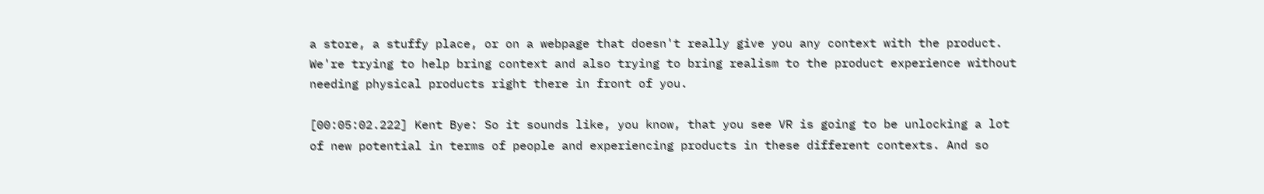a store, a stuffy place, or on a webpage that doesn't really give you any context with the product. We're trying to help bring context and also trying to bring realism to the product experience without needing physical products right there in front of you.

[00:05:02.222] Kent Bye: So it sounds like, you know, that you see VR is going to be unlocking a lot of new potential in terms of people and experiencing products in these different contexts. And so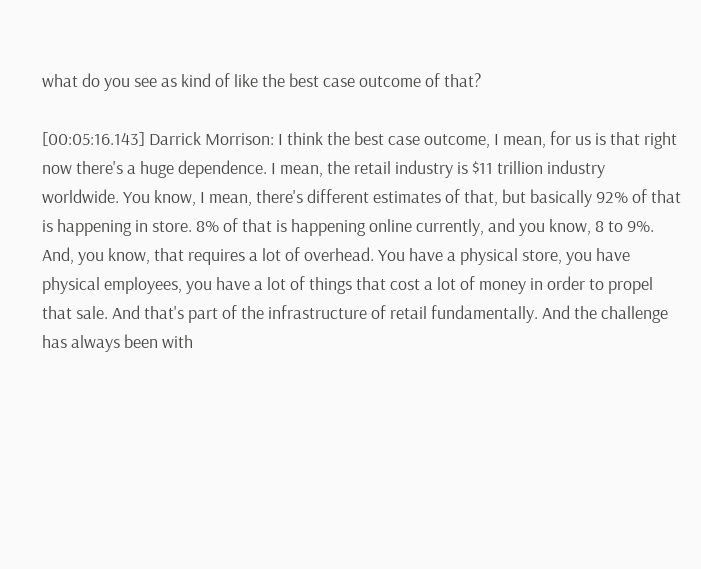what do you see as kind of like the best case outcome of that?

[00:05:16.143] Darrick Morrison: I think the best case outcome, I mean, for us is that right now there's a huge dependence. I mean, the retail industry is $11 trillion industry worldwide. You know, I mean, there's different estimates of that, but basically 92% of that is happening in store. 8% of that is happening online currently, and you know, 8 to 9%. And, you know, that requires a lot of overhead. You have a physical store, you have physical employees, you have a lot of things that cost a lot of money in order to propel that sale. And that's part of the infrastructure of retail fundamentally. And the challenge has always been with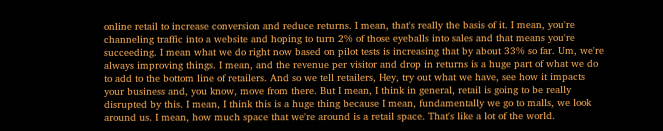online retail to increase conversion and reduce returns. I mean, that's really the basis of it. I mean, you're channeling traffic into a website and hoping to turn 2% of those eyeballs into sales and that means you're succeeding. I mean what we do right now based on pilot tests is increasing that by about 33% so far. Um, we're always improving things. I mean, and the revenue per visitor and drop in returns is a huge part of what we do to add to the bottom line of retailers. And so we tell retailers, Hey, try out what we have, see how it impacts your business and, you know, move from there. But I mean, I think in general, retail is going to be really disrupted by this. I mean, I think this is a huge thing because I mean, fundamentally we go to malls, we look around us. I mean, how much space that we're around is a retail space. That's like a lot of the world.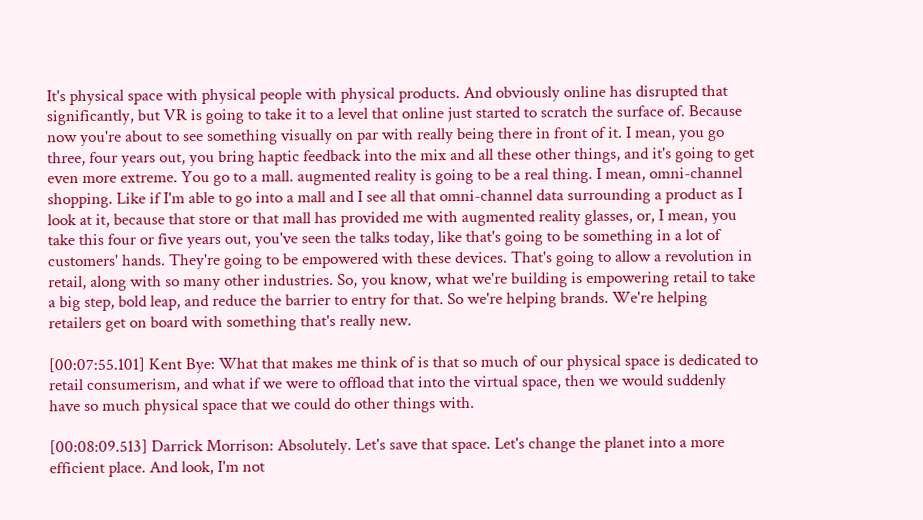It's physical space with physical people with physical products. And obviously online has disrupted that significantly, but VR is going to take it to a level that online just started to scratch the surface of. Because now you're about to see something visually on par with really being there in front of it. I mean, you go three, four years out, you bring haptic feedback into the mix and all these other things, and it's going to get even more extreme. You go to a mall. augmented reality is going to be a real thing. I mean, omni-channel shopping. Like if I'm able to go into a mall and I see all that omni-channel data surrounding a product as I look at it, because that store or that mall has provided me with augmented reality glasses, or, I mean, you take this four or five years out, you've seen the talks today, like that's going to be something in a lot of customers' hands. They're going to be empowered with these devices. That's going to allow a revolution in retail, along with so many other industries. So, you know, what we're building is empowering retail to take a big step, bold leap, and reduce the barrier to entry for that. So we're helping brands. We're helping retailers get on board with something that's really new.

[00:07:55.101] Kent Bye: What that makes me think of is that so much of our physical space is dedicated to retail consumerism, and what if we were to offload that into the virtual space, then we would suddenly have so much physical space that we could do other things with.

[00:08:09.513] Darrick Morrison: Absolutely. Let's save that space. Let's change the planet into a more efficient place. And look, I'm not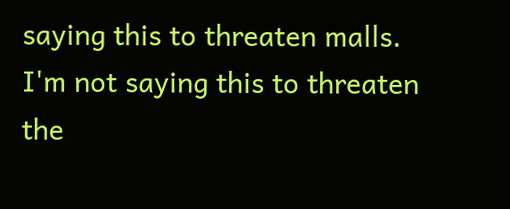saying this to threaten malls. I'm not saying this to threaten the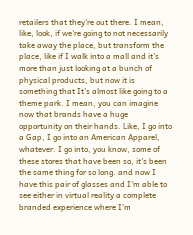retailers that they're out there. I mean, like, look, if we're going to not necessarily take away the place, but transform the place, like if I walk into a mall and it's more than just looking at a bunch of physical products, but now it is something that It's almost like going to a theme park. I mean, you can imagine now that brands have a huge opportunity on their hands. Like, I go into a Gap, I go into an American Apparel, whatever. I go into, you know, some of these stores that have been so, it's been the same thing for so long. and now I have this pair of glasses and I'm able to see either in virtual reality a complete branded experience where I'm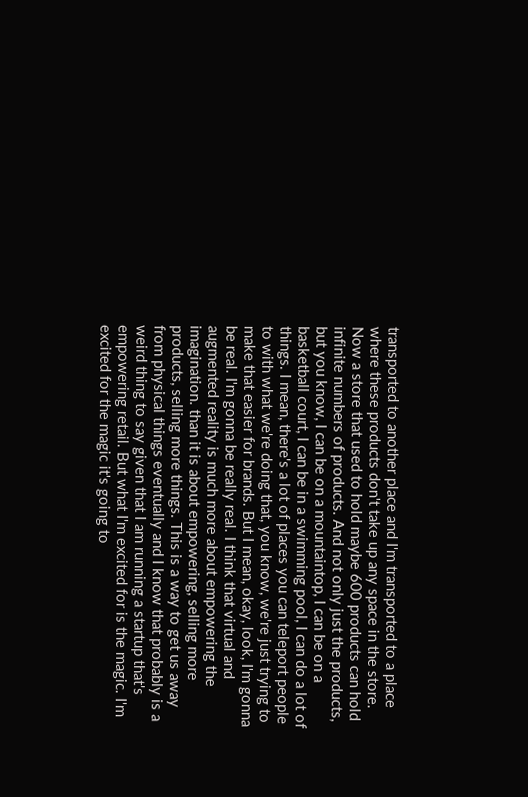transported to another place and I'm transported to a place where these products don't take up any space in the store. Now a store that used to hold maybe 600 products can hold infinite numbers of products. And not only just the products, but you know, I can be on a mountaintop, I can be on a basketball court, I can be in a swimming pool, I can do a lot of things. I mean, there's a lot of places you can teleport people to with what we're doing that, you know, we're just trying to make that easier for brands. But I mean, okay, look, I'm gonna be real. I'm gonna be really real. I think that virtual and augmented reality is much more about empowering the imagination. than it is about empowering, selling more products, selling more things. This is a way to get us away from physical things eventually and I know that probably is a weird thing to say given that I am running a startup that's empowering retail. But what I'm excited for is the magic. I'm excited for the magic it's going to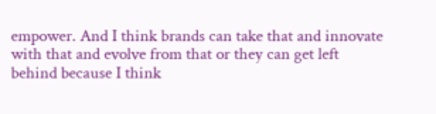empower. And I think brands can take that and innovate with that and evolve from that or they can get left behind because I think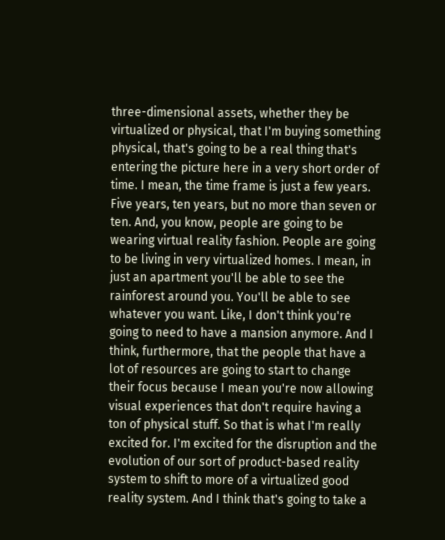three-dimensional assets, whether they be virtualized or physical, that I'm buying something physical, that's going to be a real thing that's entering the picture here in a very short order of time. I mean, the time frame is just a few years. Five years, ten years, but no more than seven or ten. And, you know, people are going to be wearing virtual reality fashion. People are going to be living in very virtualized homes. I mean, in just an apartment you'll be able to see the rainforest around you. You'll be able to see whatever you want. Like, I don't think you're going to need to have a mansion anymore. And I think, furthermore, that the people that have a lot of resources are going to start to change their focus because I mean you're now allowing visual experiences that don't require having a ton of physical stuff. So that is what I'm really excited for. I'm excited for the disruption and the evolution of our sort of product-based reality system to shift to more of a virtualized good reality system. And I think that's going to take a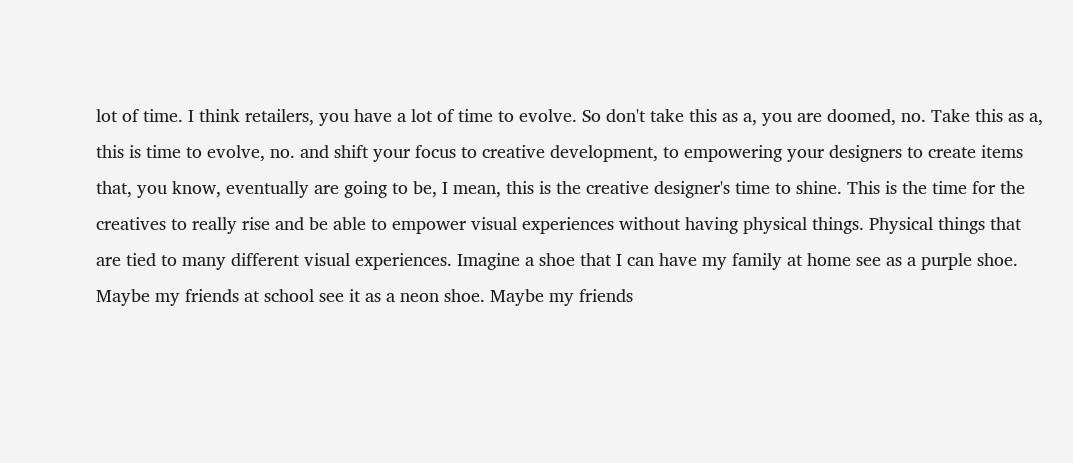lot of time. I think retailers, you have a lot of time to evolve. So don't take this as a, you are doomed, no. Take this as a, this is time to evolve, no. and shift your focus to creative development, to empowering your designers to create items that, you know, eventually are going to be, I mean, this is the creative designer's time to shine. This is the time for the creatives to really rise and be able to empower visual experiences without having physical things. Physical things that are tied to many different visual experiences. Imagine a shoe that I can have my family at home see as a purple shoe. Maybe my friends at school see it as a neon shoe. Maybe my friends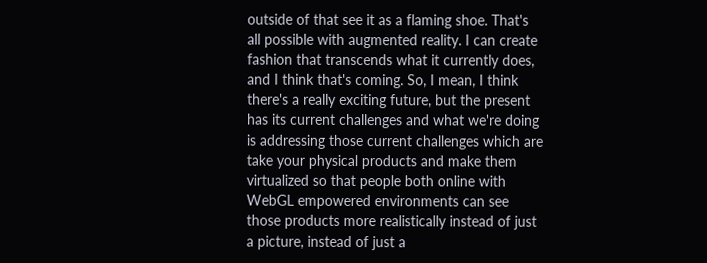outside of that see it as a flaming shoe. That's all possible with augmented reality. I can create fashion that transcends what it currently does, and I think that's coming. So, I mean, I think there's a really exciting future, but the present has its current challenges and what we're doing is addressing those current challenges which are take your physical products and make them virtualized so that people both online with WebGL empowered environments can see those products more realistically instead of just a picture, instead of just a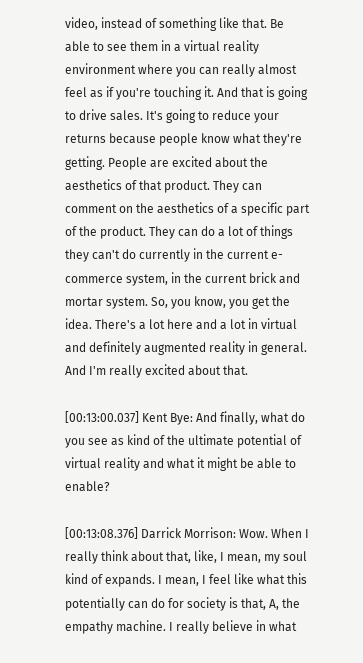video, instead of something like that. Be able to see them in a virtual reality environment where you can really almost feel as if you're touching it. And that is going to drive sales. It's going to reduce your returns because people know what they're getting. People are excited about the aesthetics of that product. They can comment on the aesthetics of a specific part of the product. They can do a lot of things they can't do currently in the current e-commerce system, in the current brick and mortar system. So, you know, you get the idea. There's a lot here and a lot in virtual and definitely augmented reality in general. And I'm really excited about that.

[00:13:00.037] Kent Bye: And finally, what do you see as kind of the ultimate potential of virtual reality and what it might be able to enable?

[00:13:08.376] Darrick Morrison: Wow. When I really think about that, like, I mean, my soul kind of expands. I mean, I feel like what this potentially can do for society is that, A, the empathy machine. I really believe in what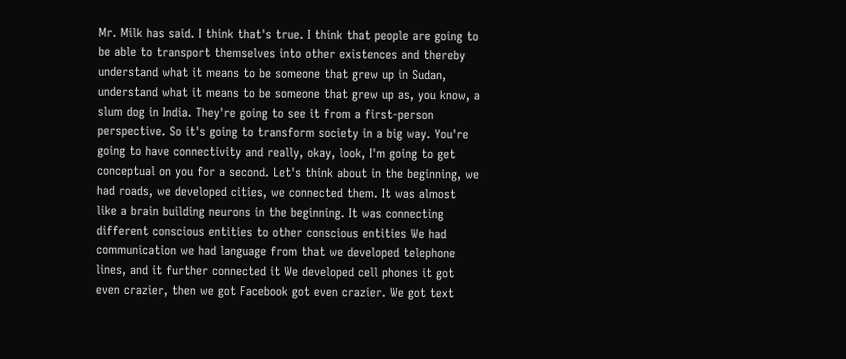Mr. Milk has said. I think that's true. I think that people are going to be able to transport themselves into other existences and thereby understand what it means to be someone that grew up in Sudan, understand what it means to be someone that grew up as, you know, a slum dog in India. They're going to see it from a first-person perspective. So it's going to transform society in a big way. You're going to have connectivity and really, okay, look, I'm going to get conceptual on you for a second. Let's think about in the beginning, we had roads, we developed cities, we connected them. It was almost like a brain building neurons in the beginning. It was connecting different conscious entities to other conscious entities We had communication we had language from that we developed telephone lines, and it further connected it We developed cell phones it got even crazier, then we got Facebook got even crazier. We got text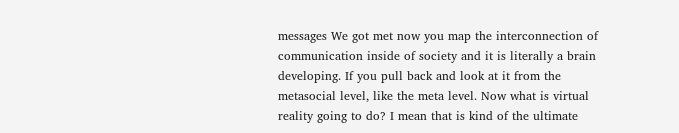messages We got met now you map the interconnection of communication inside of society and it is literally a brain developing. If you pull back and look at it from the metasocial level, like the meta level. Now what is virtual reality going to do? I mean that is kind of the ultimate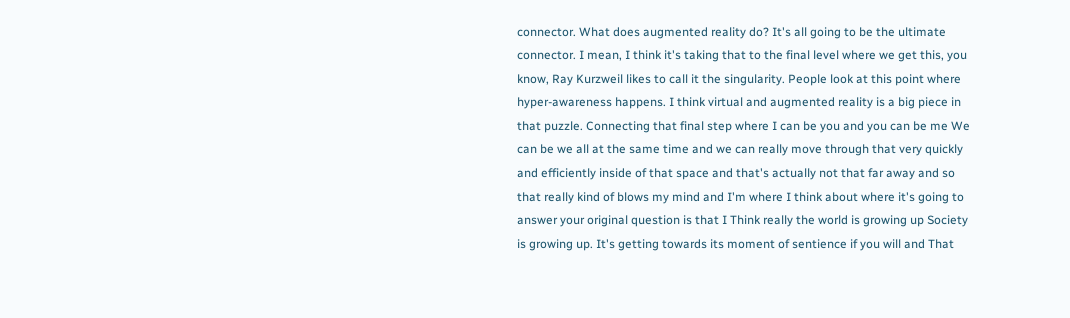connector. What does augmented reality do? It's all going to be the ultimate connector. I mean, I think it's taking that to the final level where we get this, you know, Ray Kurzweil likes to call it the singularity. People look at this point where hyper-awareness happens. I think virtual and augmented reality is a big piece in that puzzle. Connecting that final step where I can be you and you can be me We can be we all at the same time and we can really move through that very quickly and efficiently inside of that space and that's actually not that far away and so that really kind of blows my mind and I'm where I think about where it's going to answer your original question is that I Think really the world is growing up Society is growing up. It's getting towards its moment of sentience if you will and That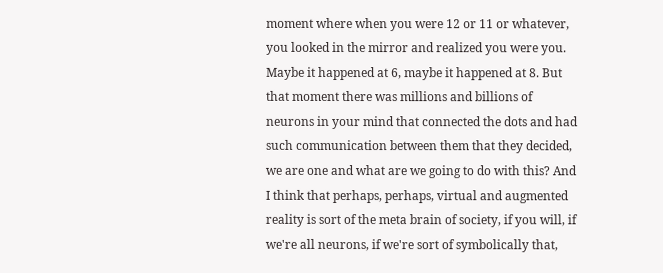moment where when you were 12 or 11 or whatever, you looked in the mirror and realized you were you. Maybe it happened at 6, maybe it happened at 8. But that moment there was millions and billions of neurons in your mind that connected the dots and had such communication between them that they decided, we are one and what are we going to do with this? And I think that perhaps, perhaps, virtual and augmented reality is sort of the meta brain of society, if you will, if we're all neurons, if we're sort of symbolically that,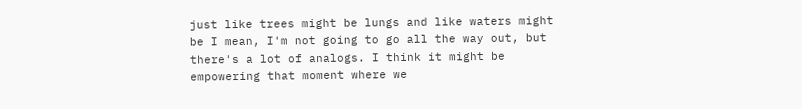just like trees might be lungs and like waters might be I mean, I'm not going to go all the way out, but there's a lot of analogs. I think it might be empowering that moment where we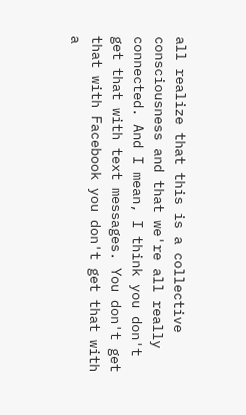all realize that this is a collective consciousness and that we're all really connected. And I mean, I think you don't get that with text messages. You don't get that with Facebook you don't get that with a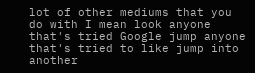lot of other mediums that you do with I mean look anyone that's tried Google jump anyone that's tried to like jump into another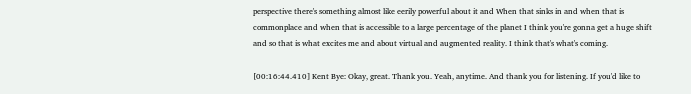perspective there's something almost like eerily powerful about it and When that sinks in and when that is commonplace and when that is accessible to a large percentage of the planet I think you're gonna get a huge shift and so that is what excites me and about virtual and augmented reality. I think that's what's coming.

[00:16:44.410] Kent Bye: Okay, great. Thank you. Yeah, anytime. And thank you for listening. If you'd like to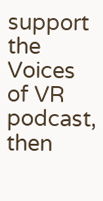support the Voices of VR podcast, then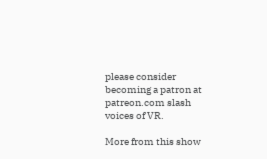please consider becoming a patron at patreon.com slash voices of VR.

More from this show